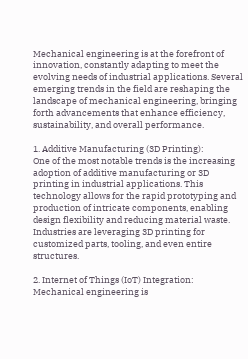Mechanical engineering is at the forefront of innovation, constantly adapting to meet the evolving needs of industrial applications. Several emerging trends in the field are reshaping the landscape of mechanical engineering, bringing forth advancements that enhance efficiency, sustainability, and overall performance.

1. Additive Manufacturing (3D Printing):
One of the most notable trends is the increasing adoption of additive manufacturing or 3D printing in industrial applications. This technology allows for the rapid prototyping and production of intricate components, enabling design flexibility and reducing material waste. Industries are leveraging 3D printing for customized parts, tooling, and even entire structures.

2. Internet of Things (IoT) Integration:
Mechanical engineering is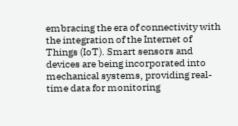embracing the era of connectivity with the integration of the Internet of Things (IoT). Smart sensors and devices are being incorporated into mechanical systems, providing real-time data for monitoring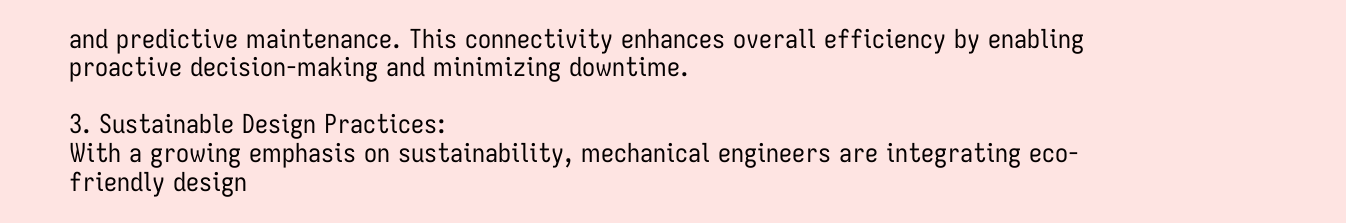and predictive maintenance. This connectivity enhances overall efficiency by enabling proactive decision-making and minimizing downtime.

3. Sustainable Design Practices:
With a growing emphasis on sustainability, mechanical engineers are integrating eco-friendly design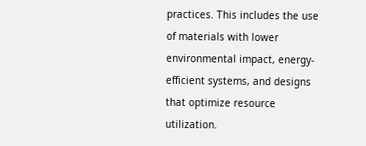practices. This includes the use of materials with lower environmental impact, energy-efficient systems, and designs that optimize resource utilization.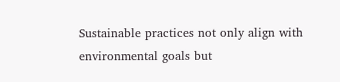Sustainable practices not only align with environmental goals but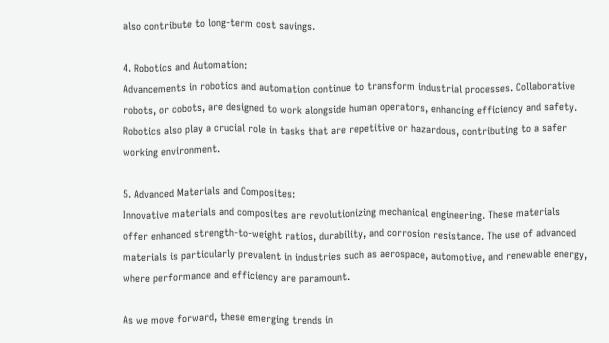also contribute to long-term cost savings.

4. Robotics and Automation:
Advancements in robotics and automation continue to transform industrial processes. Collaborative robots, or cobots, are designed to work alongside human operators, enhancing efficiency and safety. Robotics also play a crucial role in tasks that are repetitive or hazardous, contributing to a safer working environment.

5. Advanced Materials and Composites:
Innovative materials and composites are revolutionizing mechanical engineering. These materials offer enhanced strength-to-weight ratios, durability, and corrosion resistance. The use of advanced materials is particularly prevalent in industries such as aerospace, automotive, and renewable energy, where performance and efficiency are paramount.

As we move forward, these emerging trends in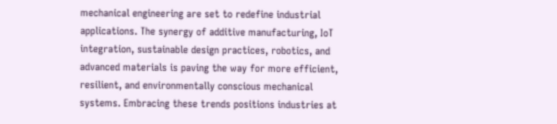mechanical engineering are set to redefine industrial applications. The synergy of additive manufacturing, IoT integration, sustainable design practices, robotics, and advanced materials is paving the way for more efficient, resilient, and environmentally conscious mechanical systems. Embracing these trends positions industries at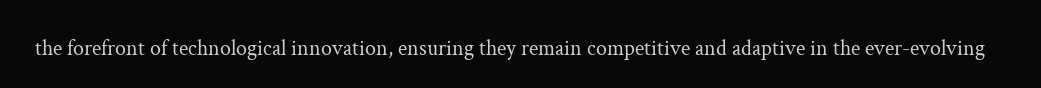the forefront of technological innovation, ensuring they remain competitive and adaptive in the ever-evolving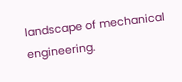landscape of mechanical engineering.